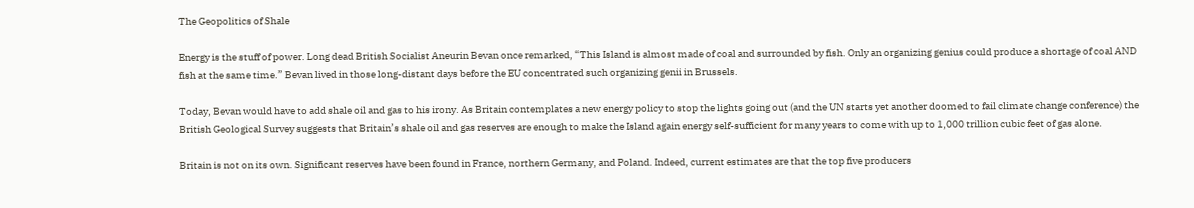The Geopolitics of Shale

Energy is the stuff of power. Long dead British Socialist Aneurin Bevan once remarked, “This Island is almost made of coal and surrounded by fish. Only an organizing genius could produce a shortage of coal AND fish at the same time.” Bevan lived in those long-distant days before the EU concentrated such organizing genii in Brussels.

Today, Bevan would have to add shale oil and gas to his irony. As Britain contemplates a new energy policy to stop the lights going out (and the UN starts yet another doomed to fail climate change conference) the British Geological Survey suggests that Britain’s shale oil and gas reserves are enough to make the Island again energy self-sufficient for many years to come with up to 1,000 trillion cubic feet of gas alone.

Britain is not on its own. Significant reserves have been found in France, northern Germany, and Poland. Indeed, current estimates are that the top five producers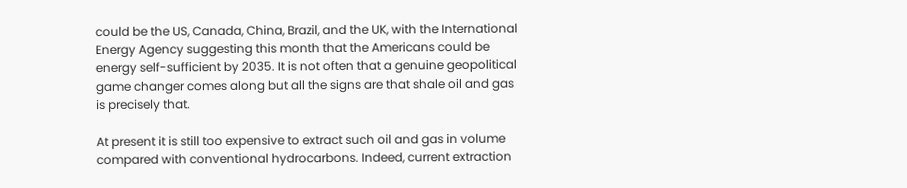could be the US, Canada, China, Brazil, and the UK, with the International Energy Agency suggesting this month that the Americans could be energy self-sufficient by 2035. It is not often that a genuine geopolitical game changer comes along but all the signs are that shale oil and gas is precisely that.

At present it is still too expensive to extract such oil and gas in volume compared with conventional hydrocarbons. Indeed, current extraction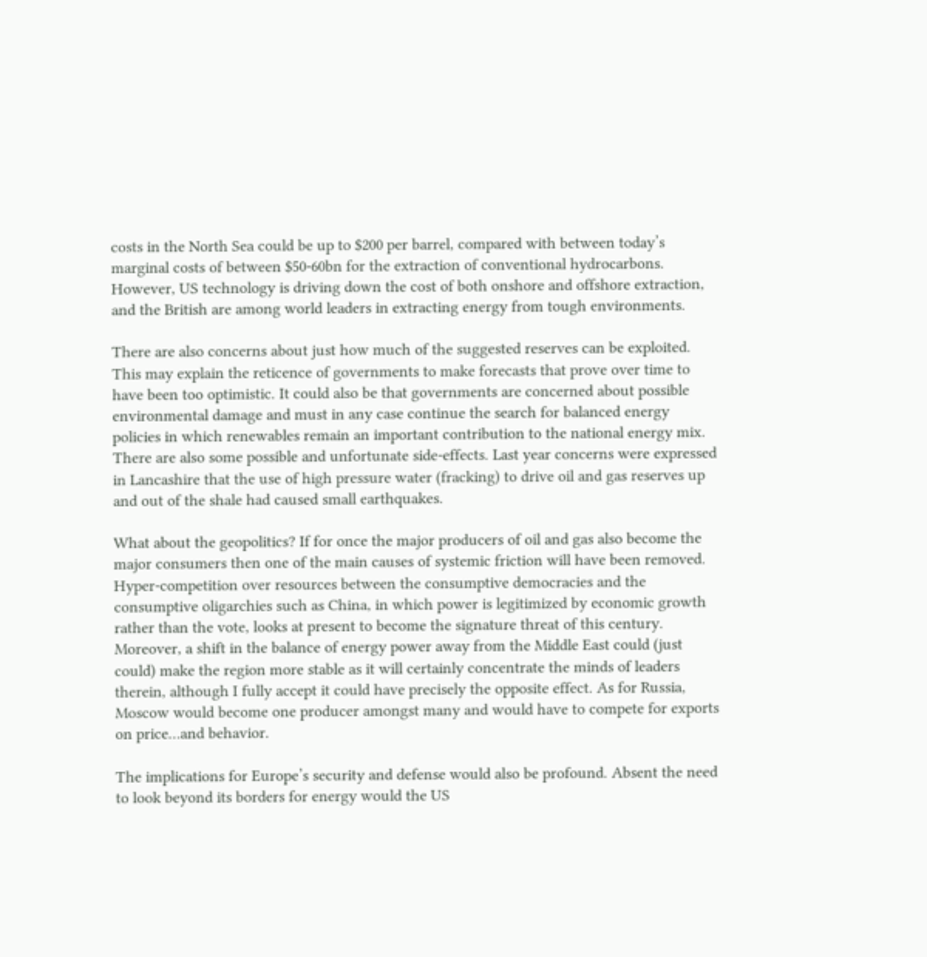costs in the North Sea could be up to $200 per barrel, compared with between today’s marginal costs of between $50-60bn for the extraction of conventional hydrocarbons. However, US technology is driving down the cost of both onshore and offshore extraction, and the British are among world leaders in extracting energy from tough environments.

There are also concerns about just how much of the suggested reserves can be exploited. This may explain the reticence of governments to make forecasts that prove over time to have been too optimistic. It could also be that governments are concerned about possible environmental damage and must in any case continue the search for balanced energy policies in which renewables remain an important contribution to the national energy mix. There are also some possible and unfortunate side-effects. Last year concerns were expressed in Lancashire that the use of high pressure water (fracking) to drive oil and gas reserves up and out of the shale had caused small earthquakes.

What about the geopolitics? If for once the major producers of oil and gas also become the major consumers then one of the main causes of systemic friction will have been removed. Hyper-competition over resources between the consumptive democracies and the consumptive oligarchies such as China, in which power is legitimized by economic growth rather than the vote, looks at present to become the signature threat of this century. Moreover, a shift in the balance of energy power away from the Middle East could (just could) make the region more stable as it will certainly concentrate the minds of leaders therein, although I fully accept it could have precisely the opposite effect. As for Russia, Moscow would become one producer amongst many and would have to compete for exports on price…and behavior.

The implications for Europe’s security and defense would also be profound. Absent the need to look beyond its borders for energy would the US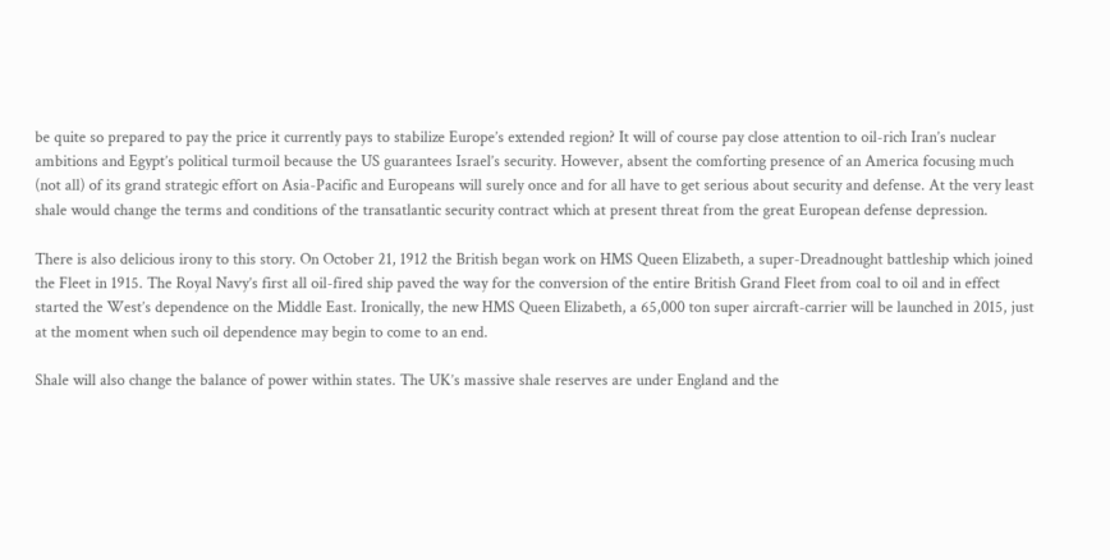be quite so prepared to pay the price it currently pays to stabilize Europe’s extended region? It will of course pay close attention to oil-rich Iran’s nuclear ambitions and Egypt’s political turmoil because the US guarantees Israel’s security. However, absent the comforting presence of an America focusing much (not all) of its grand strategic effort on Asia-Pacific and Europeans will surely once and for all have to get serious about security and defense. At the very least shale would change the terms and conditions of the transatlantic security contract which at present threat from the great European defense depression.

There is also delicious irony to this story. On October 21, 1912 the British began work on HMS Queen Elizabeth, a super-Dreadnought battleship which joined the Fleet in 1915. The Royal Navy’s first all oil-fired ship paved the way for the conversion of the entire British Grand Fleet from coal to oil and in effect started the West’s dependence on the Middle East. Ironically, the new HMS Queen Elizabeth, a 65,000 ton super aircraft-carrier will be launched in 2015, just at the moment when such oil dependence may begin to come to an end.

Shale will also change the balance of power within states. The UK’s massive shale reserves are under England and the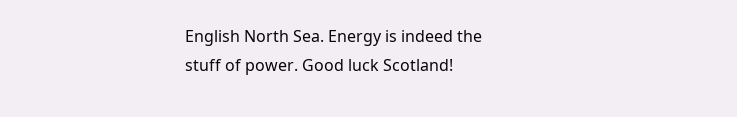English North Sea. Energy is indeed the stuff of power. Good luck Scotland!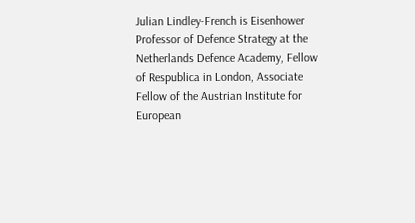Julian Lindley-French is Eisenhower Professor of Defence Strategy at the Netherlands Defence Academy, Fellow of Respublica in London, Associate Fellow of the Austrian Institute for European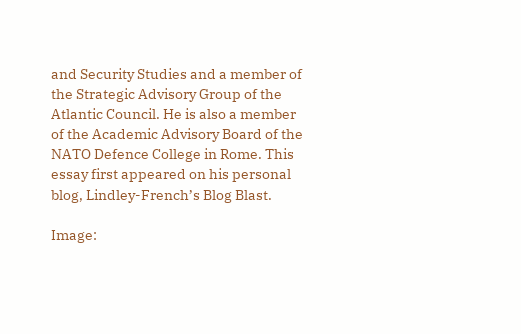and Security Studies and a member of the Strategic Advisory Group of the Atlantic Council. He is also a member of the Academic Advisory Board of the NATO Defence College in Rome. This essay first appeared on his personal blog, Lindley-French’s Blog Blast.

Image: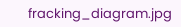fracking_diagram.jpg